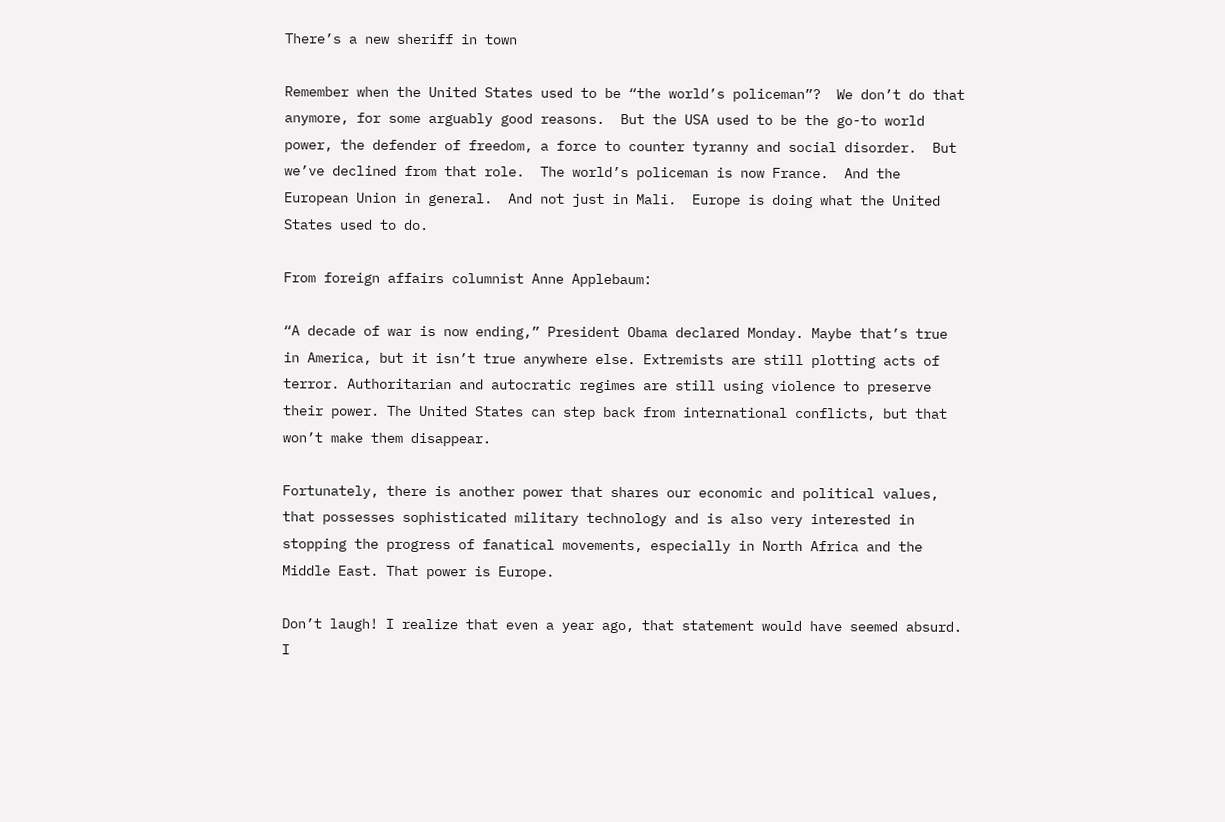There’s a new sheriff in town

Remember when the United States used to be “the world’s policeman”?  We don’t do that anymore, for some arguably good reasons.  But the USA used to be the go-to world power, the defender of freedom, a force to counter tyranny and social disorder.  But we’ve declined from that role.  The world’s policeman is now France.  And the European Union in general.  And not just in Mali.  Europe is doing what the United States used to do.

From foreign affairs columnist Anne Applebaum:

“A decade of war is now ending,” President Obama declared Monday. Maybe that’s true in America, but it isn’t true anywhere else. Extremists are still plotting acts of terror. Authoritarian and autocratic regimes are still using violence to preserve their power. The United States can step back from international conflicts, but that won’t make them disappear.

Fortunately, there is another power that shares our economic and political values, that possesses sophisticated military technology and is also very interested in stopping the progress of fanatical movements, especially in North Africa and the Middle East. That power is Europe.

Don’t laugh! I realize that even a year ago, that statement would have seemed absurd. I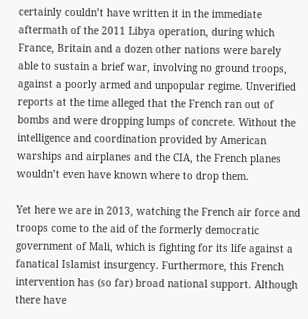certainly couldn’t have written it in the immediate aftermath of the 2011 Libya operation, during which France, Britain and a dozen other nations were barely able to sustain a brief war, involving no ground troops, against a poorly armed and unpopular regime. Unverified reports at the time alleged that the French ran out of bombs and were dropping lumps of concrete. Without the intelligence and coordination provided by American warships and airplanes and the CIA, the French planes wouldn’t even have known where to drop them.

Yet here we are in 2013, watching the French air force and troops come to the aid of the formerly democratic government of Mali, which is fighting for its life against a fanatical Islamist insurgency. Furthermore, this French intervention has (so far) broad national support. Although there have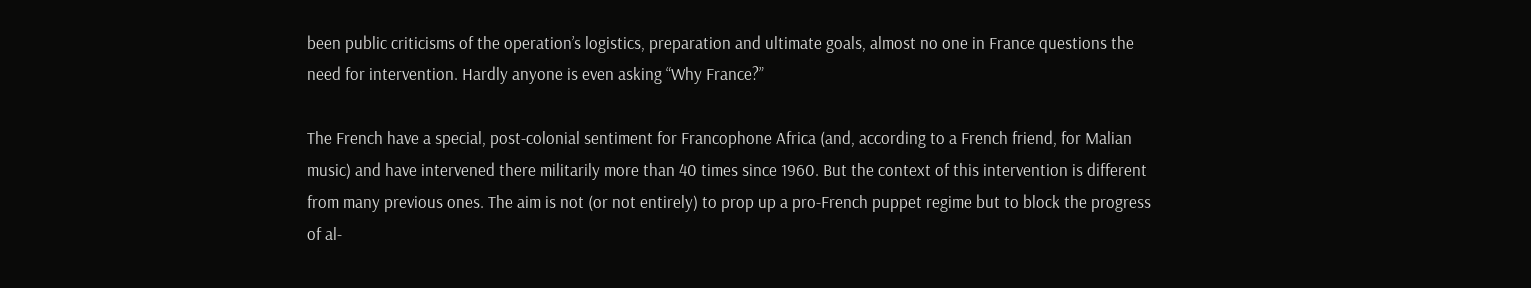been public criticisms of the operation’s logistics, preparation and ultimate goals, almost no one in France questions the need for intervention. Hardly anyone is even asking “Why France?”

The French have a special, post-colonial sentiment for Francophone Africa (and, according to a French friend, for Malian music) and have intervened there militarily more than 40 times since 1960. But the context of this intervention is different from many previous ones. The aim is not (or not entirely) to prop up a pro-French puppet regime but to block the progress of al-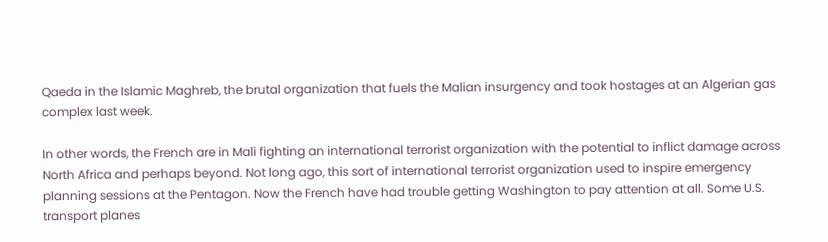Qaeda in the Islamic Maghreb, the brutal organization that fuels the Malian insurgency and took hostages at an Algerian gas complex last week.

In other words, the French are in Mali fighting an international terrorist organization with the potential to inflict damage across North Africa and perhaps beyond. Not long ago, this sort of international terrorist organization used to inspire emergency planning sessions at the Pentagon. Now the French have had trouble getting Washington to pay attention at all. Some U.S. transport planes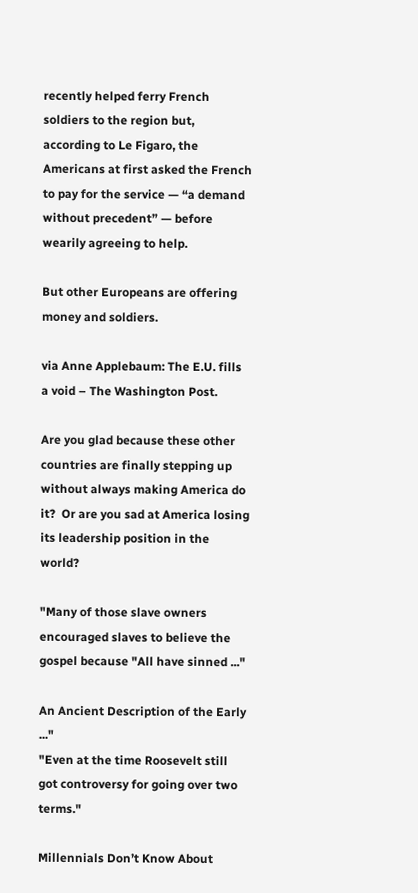recently helped ferry French soldiers to the region but, according to Le Figaro, the Americans at first asked the French to pay for the service — “a demand without precedent” — before wearily agreeing to help.

But other Europeans are offering money and soldiers.

via Anne Applebaum: The E.U. fills a void – The Washington Post.

Are you glad because these other countries are finally stepping up without always making America do it?  Or are you sad at America losing its leadership position in the world?

"Many of those slave owners encouraged slaves to believe the gospel because "All have sinned ..."

An Ancient Description of the Early ..."
"Even at the time Roosevelt still got controversy for going over two terms."

Millennials Don’t Know About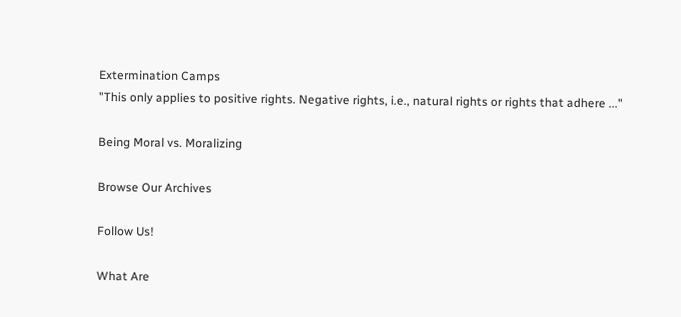Extermination Camps
"This only applies to positive rights. Negative rights, i.e., natural rights or rights that adhere ..."

Being Moral vs. Moralizing

Browse Our Archives

Follow Us!

What Are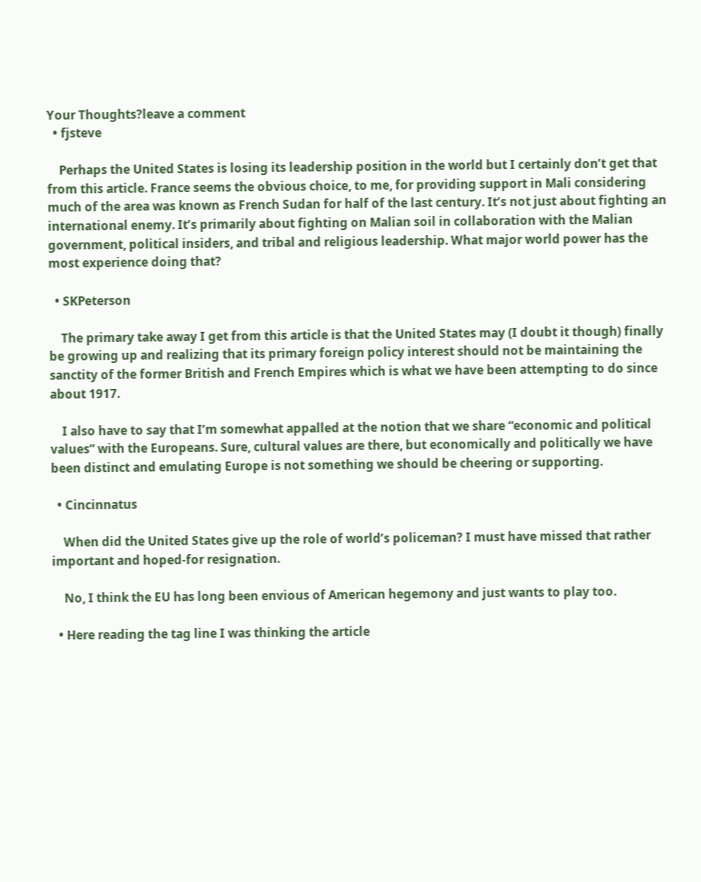Your Thoughts?leave a comment
  • fjsteve

    Perhaps the United States is losing its leadership position in the world but I certainly don’t get that from this article. France seems the obvious choice, to me, for providing support in Mali considering much of the area was known as French Sudan for half of the last century. It’s not just about fighting an international enemy. It’s primarily about fighting on Malian soil in collaboration with the Malian government, political insiders, and tribal and religious leadership. What major world power has the most experience doing that?

  • SKPeterson

    The primary take away I get from this article is that the United States may (I doubt it though) finally be growing up and realizing that its primary foreign policy interest should not be maintaining the sanctity of the former British and French Empires which is what we have been attempting to do since about 1917.

    I also have to say that I’m somewhat appalled at the notion that we share “economic and political values” with the Europeans. Sure, cultural values are there, but economically and politically we have been distinct and emulating Europe is not something we should be cheering or supporting.

  • Cincinnatus

    When did the United States give up the role of world’s policeman? I must have missed that rather important and hoped-for resignation.

    No, I think the EU has long been envious of American hegemony and just wants to play too.

  • Here reading the tag line I was thinking the article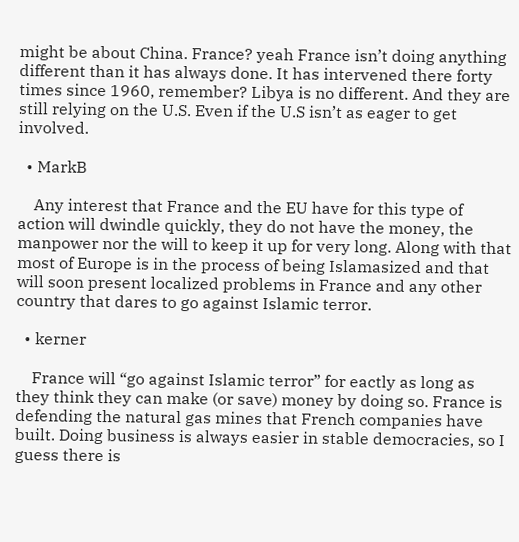might be about China. France? yeah France isn’t doing anything different than it has always done. It has intervened there forty times since 1960, remember? Libya is no different. And they are still relying on the U.S. Even if the U.S isn’t as eager to get involved.

  • MarkB

    Any interest that France and the EU have for this type of action will dwindle quickly, they do not have the money, the manpower nor the will to keep it up for very long. Along with that most of Europe is in the process of being Islamasized and that will soon present localized problems in France and any other country that dares to go against Islamic terror.

  • kerner

    France will “go against Islamic terror” for eactly as long as they think they can make (or save) money by doing so. France is defending the natural gas mines that French companies have built. Doing business is always easier in stable democracies, so I guess there is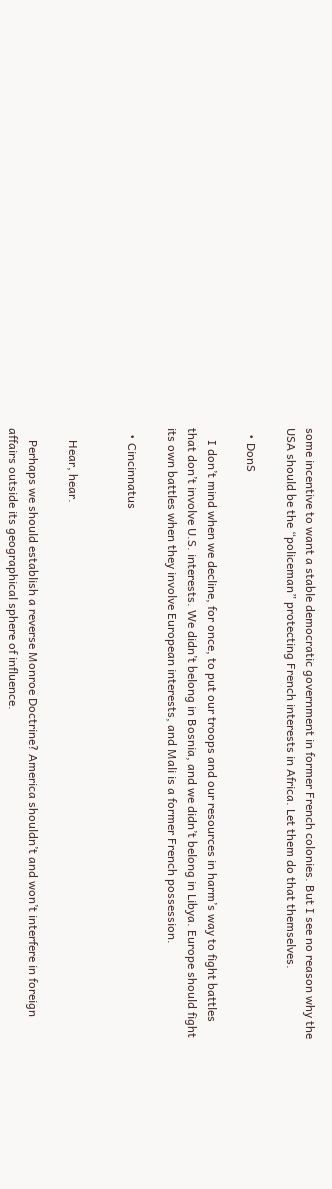some incentive to want a stable democratic government in former French colonies. But I see no reason why the USA should be the “policeman” protecting French interests in Africa. Let them do that themselves.

  • DonS

    I don’t mind when we decline, for once, to put our troops and our resources in harm’s way to fight battles that don’t involve U.S. interests. We didn’t belong in Bosnia, and we didn’t belong in Libya. Europe should fight its own battles when they involve European interests, and Mali is a former French possession.

  • Cincinnatus


    Hear, hear.

    Perhaps we should establish a reverse Monroe Doctrine? America shouldn’t and won’t interfere in foreign affairs outside its geographical sphere of influence.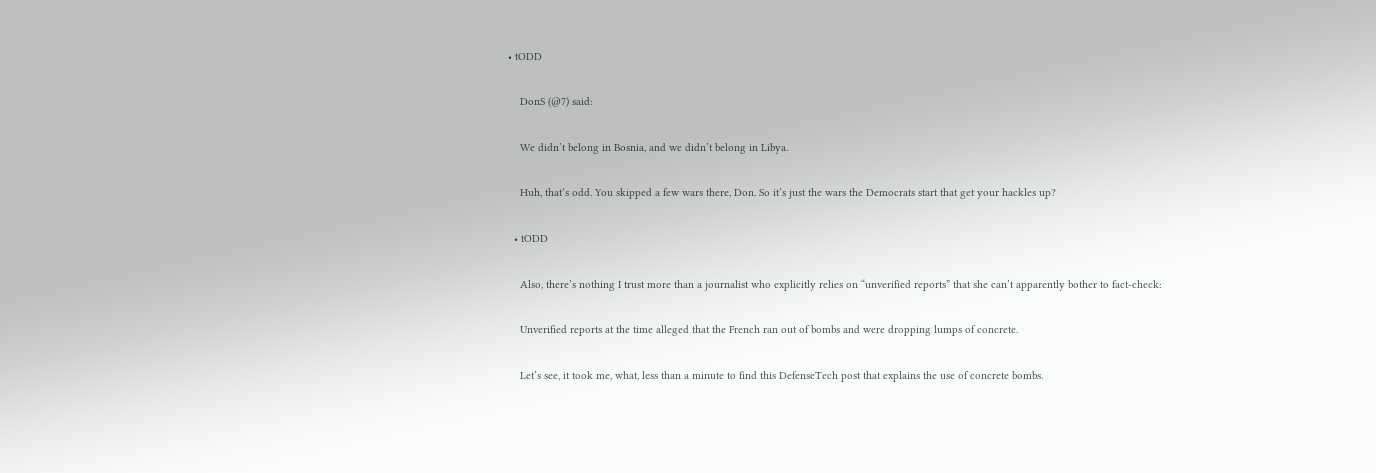• tODD

    DonS (@7) said:

    We didn’t belong in Bosnia, and we didn’t belong in Libya.

    Huh, that’s odd. You skipped a few wars there, Don. So it’s just the wars the Democrats start that get your hackles up?

  • tODD

    Also, there’s nothing I trust more than a journalist who explicitly relies on “unverified reports” that she can’t apparently bother to fact-check:

    Unverified reports at the time alleged that the French ran out of bombs and were dropping lumps of concrete.

    Let’s see, it took me, what, less than a minute to find this DefenseTech post that explains the use of concrete bombs.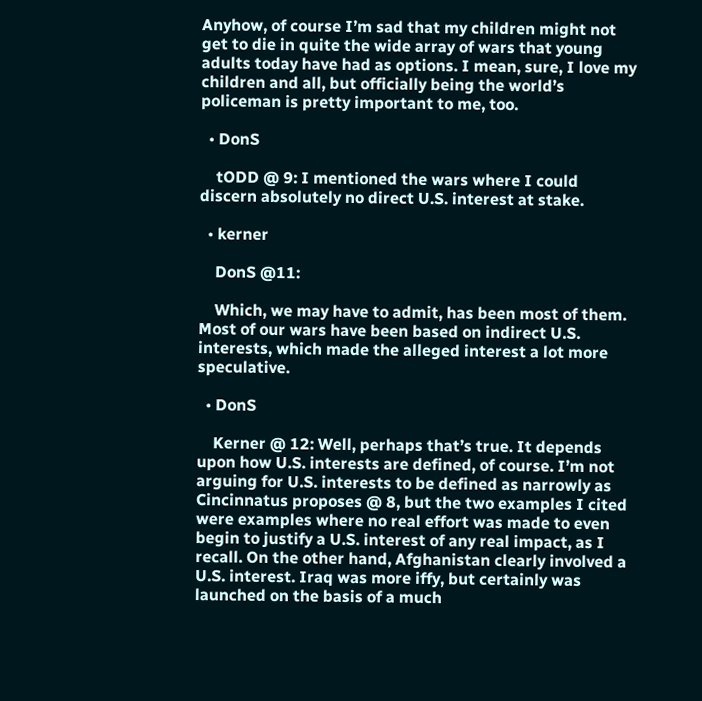Anyhow, of course I’m sad that my children might not get to die in quite the wide array of wars that young adults today have had as options. I mean, sure, I love my children and all, but officially being the world’s policeman is pretty important to me, too.

  • DonS

    tODD @ 9: I mentioned the wars where I could discern absolutely no direct U.S. interest at stake.

  • kerner

    DonS @11:

    Which, we may have to admit, has been most of them. Most of our wars have been based on indirect U.S. interests, which made the alleged interest a lot more speculative.

  • DonS

    Kerner @ 12: Well, perhaps that’s true. It depends upon how U.S. interests are defined, of course. I’m not arguing for U.S. interests to be defined as narrowly as Cincinnatus proposes @ 8, but the two examples I cited were examples where no real effort was made to even begin to justify a U.S. interest of any real impact, as I recall. On the other hand, Afghanistan clearly involved a U.S. interest. Iraq was more iffy, but certainly was launched on the basis of a much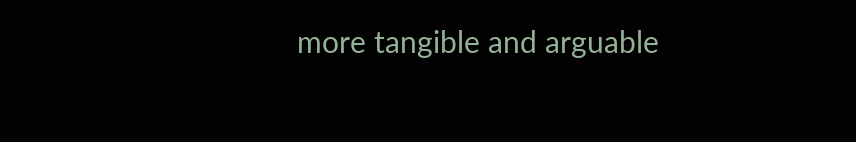more tangible and arguable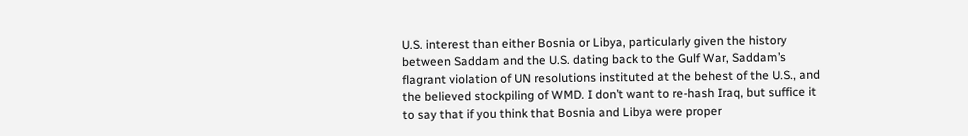U.S. interest than either Bosnia or Libya, particularly given the history between Saddam and the U.S. dating back to the Gulf War, Saddam’s flagrant violation of UN resolutions instituted at the behest of the U.S., and the believed stockpiling of WMD. I don’t want to re-hash Iraq, but suffice it to say that if you think that Bosnia and Libya were proper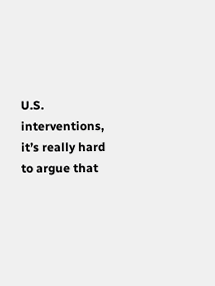U.S. interventions, it’s really hard to argue that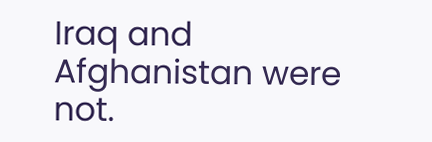Iraq and Afghanistan were not.